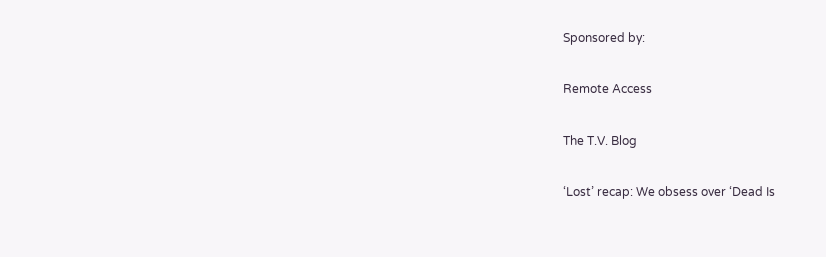Sponsored by:

Remote Access

The T.V. Blog

‘Lost’ recap: We obsess over ‘Dead Is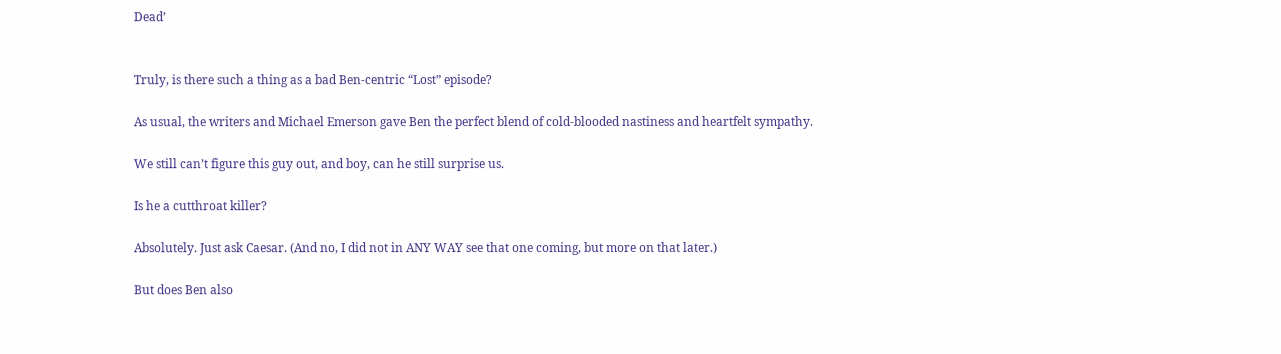Dead’


Truly, is there such a thing as a bad Ben-centric “Lost” episode?

As usual, the writers and Michael Emerson gave Ben the perfect blend of cold-blooded nastiness and heartfelt sympathy.

We still can’t figure this guy out, and boy, can he still surprise us.

Is he a cutthroat killer?

Absolutely. Just ask Caesar. (And no, I did not in ANY WAY see that one coming, but more on that later.)

But does Ben also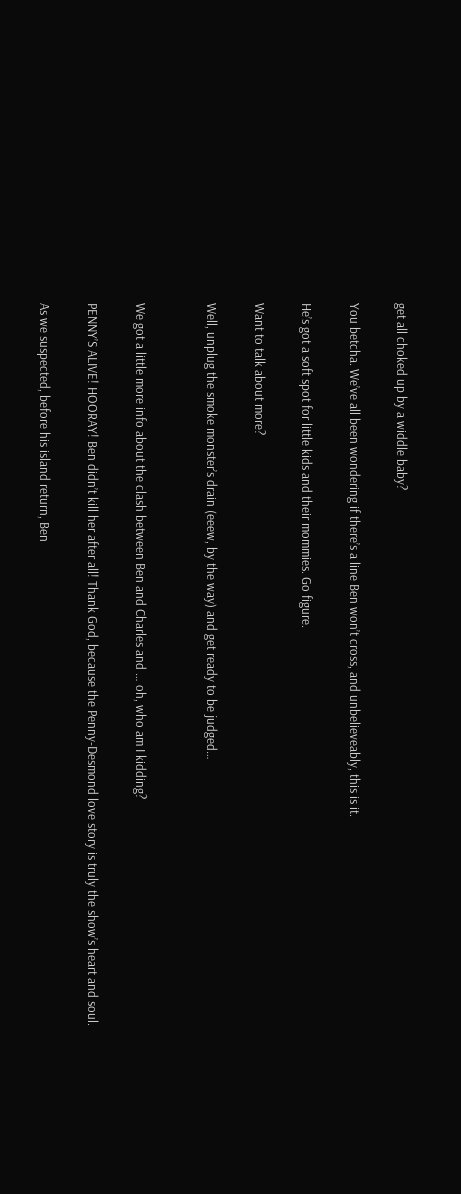get all choked up by a widdle baby?

You betcha. We’ve all been wondering if there’s a line Ben won’t cross, and unbelieveably, this is it.

He’s got a soft spot for little kids and their mommies. Go figure.

Want to talk about more?

Well, unplug the smoke monster’s drain (eeew, by the way) and get ready to be judged…


We got a little more info about the clash between Ben and Charles and … oh, who am I kidding?

PENNY’S ALIVE! HOORAY! Ben didn’t kill her after all! Thank God, because the Penny-Desmond love story is truly the show’s heart and soul.

As we suspected, before his island return, Ben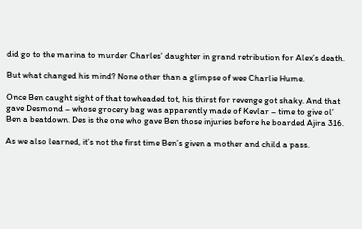did go to the marina to murder Charles’ daughter in grand retribution for Alex’s death.

But what changed his mind? None other than a glimpse of wee Charlie Hume.

Once Ben caught sight of that towheaded tot, his thirst for revenge got shaky. And that gave Desmond – whose grocery bag was apparently made of Kevlar – time to give ol’ Ben a beatdown. Des is the one who gave Ben those injuries before he boarded Ajira 316.

As we also learned, it’s not the first time Ben’s given a mother and child a pass.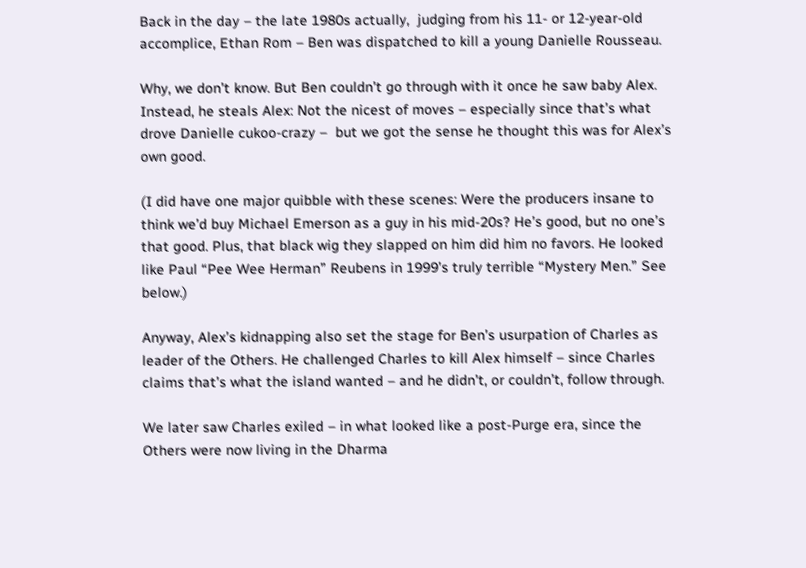Back in the day – the late 1980s actually,  judging from his 11- or 12-year-old accomplice, Ethan Rom – Ben was dispatched to kill a young Danielle Rousseau.

Why, we don’t know. But Ben couldn’t go through with it once he saw baby Alex. Instead, he steals Alex: Not the nicest of moves – especially since that’s what drove Danielle cukoo-crazy –  but we got the sense he thought this was for Alex’s own good.

(I did have one major quibble with these scenes: Were the producers insane to think we’d buy Michael Emerson as a guy in his mid-20s? He’s good, but no one’s that good. Plus, that black wig they slapped on him did him no favors. He looked like Paul “Pee Wee Herman” Reubens in 1999’s truly terrible “Mystery Men.” See below.)

Anyway, Alex’s kidnapping also set the stage for Ben’s usurpation of Charles as leader of the Others. He challenged Charles to kill Alex himself – since Charles claims that’s what the island wanted – and he didn’t, or couldn’t, follow through.

We later saw Charles exiled – in what looked like a post-Purge era, since the Others were now living in the Dharma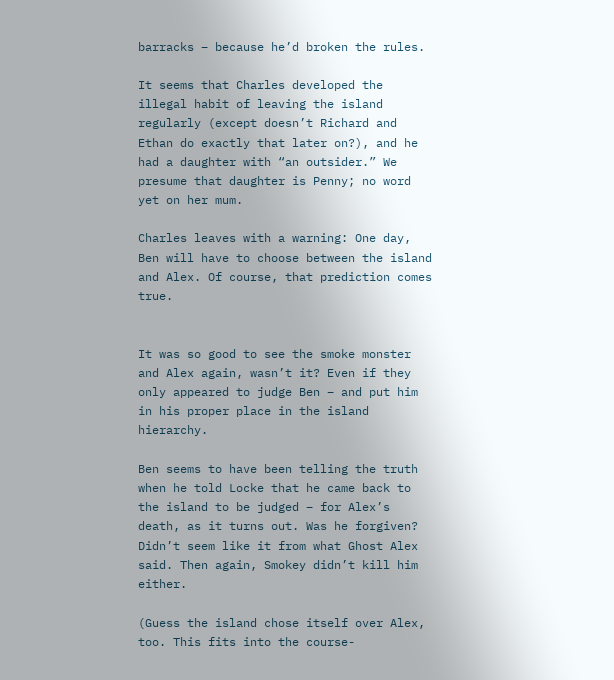barracks – because he’d broken the rules.

It seems that Charles developed the illegal habit of leaving the island regularly (except doesn’t Richard and Ethan do exactly that later on?), and he had a daughter with “an outsider.” We presume that daughter is Penny; no word yet on her mum.

Charles leaves with a warning: One day, Ben will have to choose between the island and Alex. Of course, that prediction comes true.


It was so good to see the smoke monster and Alex again, wasn’t it? Even if they only appeared to judge Ben – and put him in his proper place in the island hierarchy.

Ben seems to have been telling the truth when he told Locke that he came back to the island to be judged – for Alex’s death, as it turns out. Was he forgiven? Didn’t seem like it from what Ghost Alex said. Then again, Smokey didn’t kill him either.

(Guess the island chose itself over Alex, too. This fits into the course-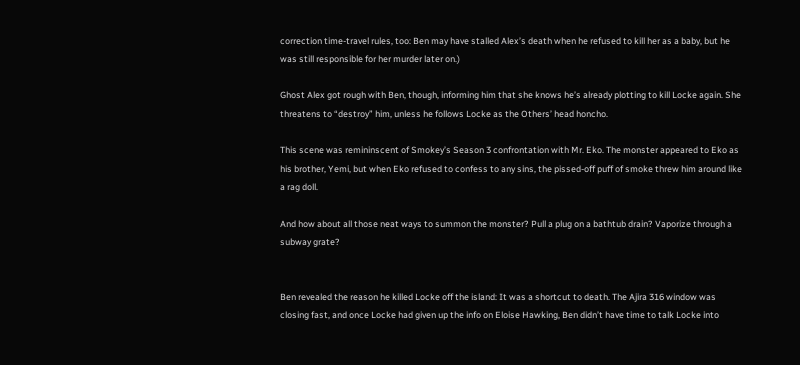correction time-travel rules, too: Ben may have stalled Alex’s death when he refused to kill her as a baby, but he was still responsible for her murder later on.)

Ghost Alex got rough with Ben, though, informing him that she knows he’s already plotting to kill Locke again. She threatens to “destroy” him, unless he follows Locke as the Others’ head honcho.

This scene was remininscent of Smokey’s Season 3 confrontation with Mr. Eko. The monster appeared to Eko as his brother, Yemi, but when Eko refused to confess to any sins, the pissed-off puff of smoke threw him around like a rag doll.

And how about all those neat ways to summon the monster? Pull a plug on a bathtub drain? Vaporize through a subway grate?


Ben revealed the reason he killed Locke off the island: It was a shortcut to death. The Ajira 316 window was closing fast, and once Locke had given up the info on Eloise Hawking, Ben didn’t have time to talk Locke into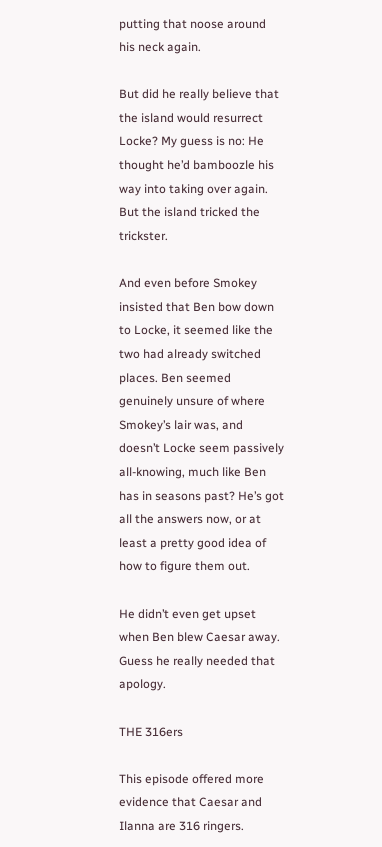putting that noose around his neck again.

But did he really believe that the island would resurrect Locke? My guess is no: He thought he’d bamboozle his way into taking over again. But the island tricked the trickster.

And even before Smokey insisted that Ben bow down to Locke, it seemed like the two had already switched places. Ben seemed genuinely unsure of where Smokey’s lair was, and doesn’t Locke seem passively all-knowing, much like Ben has in seasons past? He’s got all the answers now, or at least a pretty good idea of how to figure them out.

He didn’t even get upset when Ben blew Caesar away. Guess he really needed that apology.

THE 316ers

This episode offered more evidence that Caesar and Ilanna are 316 ringers.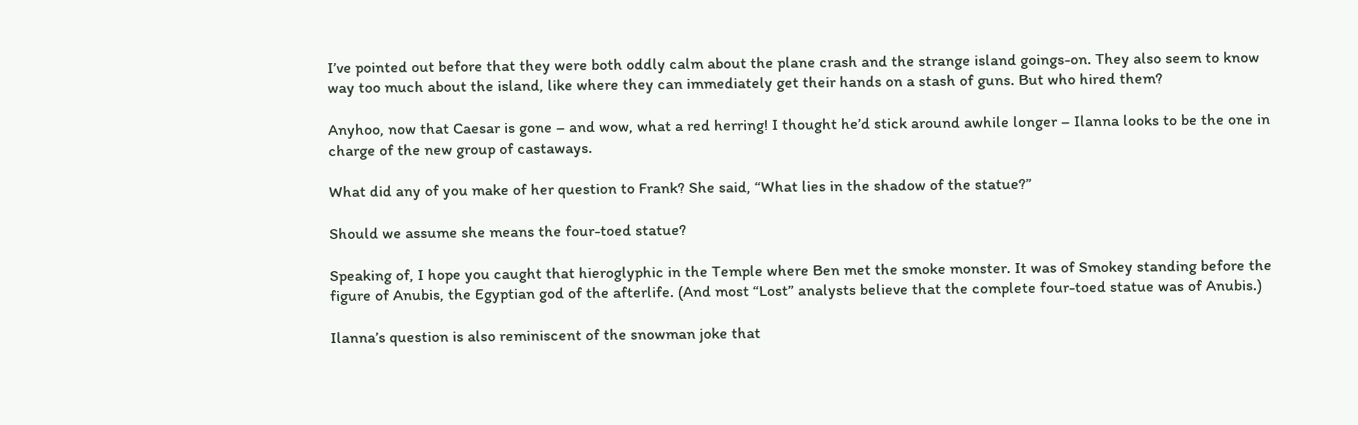I’ve pointed out before that they were both oddly calm about the plane crash and the strange island goings-on. They also seem to know way too much about the island, like where they can immediately get their hands on a stash of guns. But who hired them?

Anyhoo, now that Caesar is gone – and wow, what a red herring! I thought he’d stick around awhile longer – Ilanna looks to be the one in charge of the new group of castaways.

What did any of you make of her question to Frank? She said, “What lies in the shadow of the statue?”

Should we assume she means the four-toed statue?

Speaking of, I hope you caught that hieroglyphic in the Temple where Ben met the smoke monster. It was of Smokey standing before the figure of Anubis, the Egyptian god of the afterlife. (And most “Lost” analysts believe that the complete four-toed statue was of Anubis.)

Ilanna’s question is also reminiscent of the snowman joke that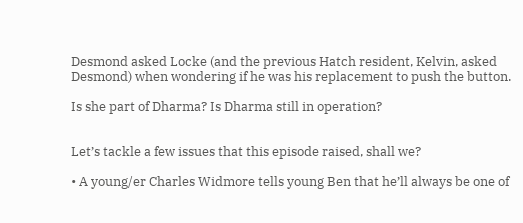Desmond asked Locke (and the previous Hatch resident, Kelvin, asked Desmond) when wondering if he was his replacement to push the button.

Is she part of Dharma? Is Dharma still in operation?


Let’s tackle a few issues that this episode raised, shall we?

• A young/er Charles Widmore tells young Ben that he’ll always be one of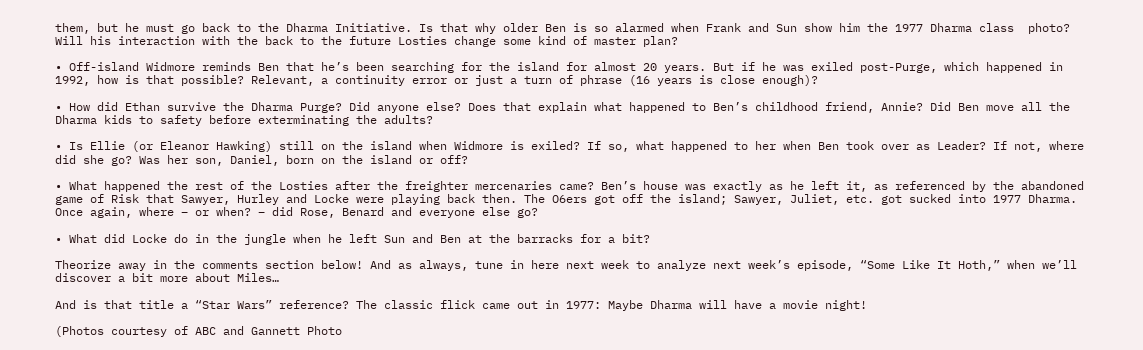them, but he must go back to the Dharma Initiative. Is that why older Ben is so alarmed when Frank and Sun show him the 1977 Dharma class  photo? Will his interaction with the back to the future Losties change some kind of master plan?

• Off-island Widmore reminds Ben that he’s been searching for the island for almost 20 years. But if he was exiled post-Purge, which happened in 1992, how is that possible? Relevant, a continuity error or just a turn of phrase (16 years is close enough)?

• How did Ethan survive the Dharma Purge? Did anyone else? Does that explain what happened to Ben’s childhood friend, Annie? Did Ben move all the Dharma kids to safety before exterminating the adults?

• Is Ellie (or Eleanor Hawking) still on the island when Widmore is exiled? If so, what happened to her when Ben took over as Leader? If not, where did she go? Was her son, Daniel, born on the island or off?

• What happened the rest of the Losties after the freighter mercenaries came? Ben’s house was exactly as he left it, as referenced by the abandoned game of Risk that Sawyer, Hurley and Locke were playing back then. The O6ers got off the island; Sawyer, Juliet, etc. got sucked into 1977 Dharma. Once again, where – or when? – did Rose, Benard and everyone else go?

• What did Locke do in the jungle when he left Sun and Ben at the barracks for a bit?

Theorize away in the comments section below! And as always, tune in here next week to analyze next week’s episode, “Some Like It Hoth,” when we’ll discover a bit more about Miles…

And is that title a “Star Wars” reference? The classic flick came out in 1977: Maybe Dharma will have a movie night!

(Photos courtesy of ABC and Gannett Photo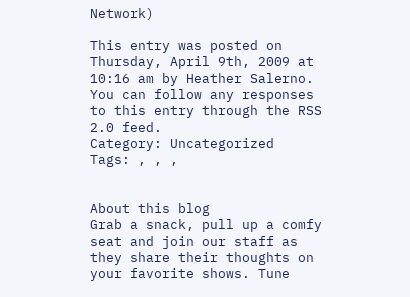Network)

This entry was posted on Thursday, April 9th, 2009 at 10:16 am by Heather Salerno. You can follow any responses to this entry through the RSS 2.0 feed.
Category: Uncategorized
Tags: , , ,


About this blog
Grab a snack, pull up a comfy seat and join our staff as they share their thoughts on your favorite shows. Tune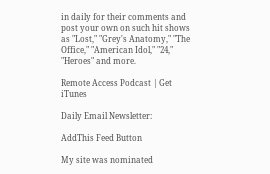in daily for their comments and post your own on such hit shows as "Lost," "Grey's Anatomy," "The Office," "American Idol," "24," "Heroes" and more.

Remote Access Podcast | Get iTunes

Daily Email Newsletter:

AddThis Feed Button

My site was nominated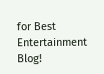for Best Entertainment Blog!